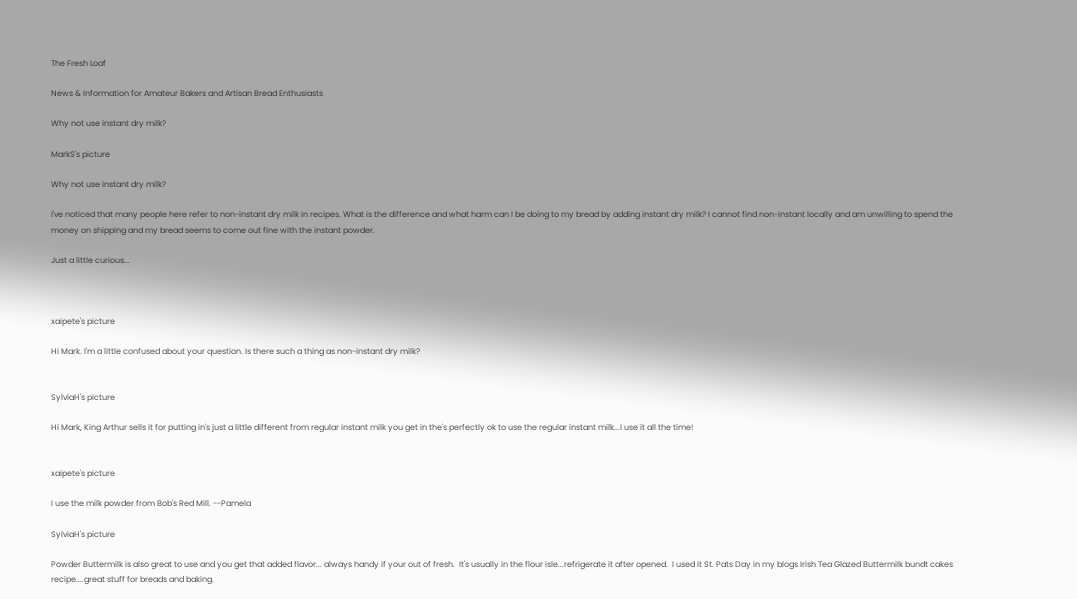The Fresh Loaf

News & Information for Amateur Bakers and Artisan Bread Enthusiasts

Why not use instant dry milk?

MarkS's picture

Why not use instant dry milk?

I've noticed that many people here refer to non-instant dry milk in recipes. What is the difference and what harm can I be doing to my bread by adding instant dry milk? I cannot find non-instant locally and am unwilling to spend the money on shipping and my bread seems to come out fine with the instant powder.

Just a little curious...



xaipete's picture

Hi Mark. I'm a little confused about your question. Is there such a thing as non-instant dry milk?


SylviaH's picture

Hi Mark, King Arthur sells it for putting in's just a little different from regular instant milk you get in the's perfectly ok to use the regular instant milk...I use it all the time!


xaipete's picture

I use the milk powder from Bob's Red Mill. --Pamela

SylviaH's picture

Powder Buttermilk is also great to use and you get that added flavor... always handy if your out of fresh.  It's usually in the flour isle...refrigerate it after opened.  I used it St. Pats Day in my blogs Irish Tea Glazed Buttermilk bundt cakes recipe....great stuff for breads and baking.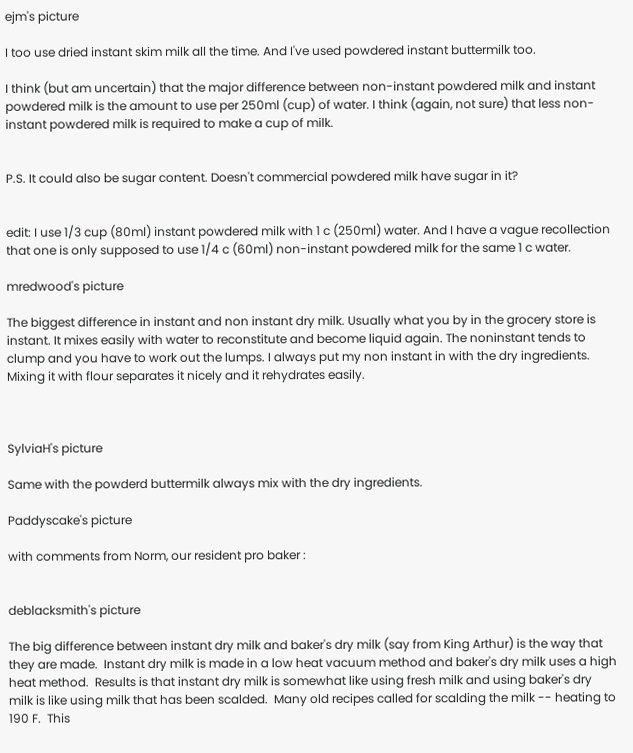ejm's picture

I too use dried instant skim milk all the time. And I've used powdered instant buttermilk too.

I think (but am uncertain) that the major difference between non-instant powdered milk and instant powdered milk is the amount to use per 250ml (cup) of water. I think (again, not sure) that less non-instant powdered milk is required to make a cup of milk.


P.S. It could also be sugar content. Doesn't commercial powdered milk have sugar in it?


edit: I use 1/3 cup (80ml) instant powdered milk with 1 c (250ml) water. And I have a vague recollection that one is only supposed to use 1/4 c (60ml) non-instant powdered milk for the same 1 c water.

mredwood's picture

The biggest difference in instant and non instant dry milk. Usually what you by in the grocery store is instant. It mixes easily with water to reconstitute and become liquid again. The noninstant tends to clump and you have to work out the lumps. I always put my non instant in with the dry ingredients. Mixing it with flour separates it nicely and it rehydrates easily.



SylviaH's picture

Same with the powderd buttermilk always mix with the dry ingredients.

Paddyscake's picture

with comments from Norm, our resident pro baker :


deblacksmith's picture

The big difference between instant dry milk and baker's dry milk (say from King Arthur) is the way that they are made.  Instant dry milk is made in a low heat vacuum method and baker's dry milk uses a high heat method.  Results is that instant dry milk is somewhat like using fresh milk and using baker's dry milk is like using milk that has been scalded.  Many old recipes called for scalding the milk -- heating to 190 F.  This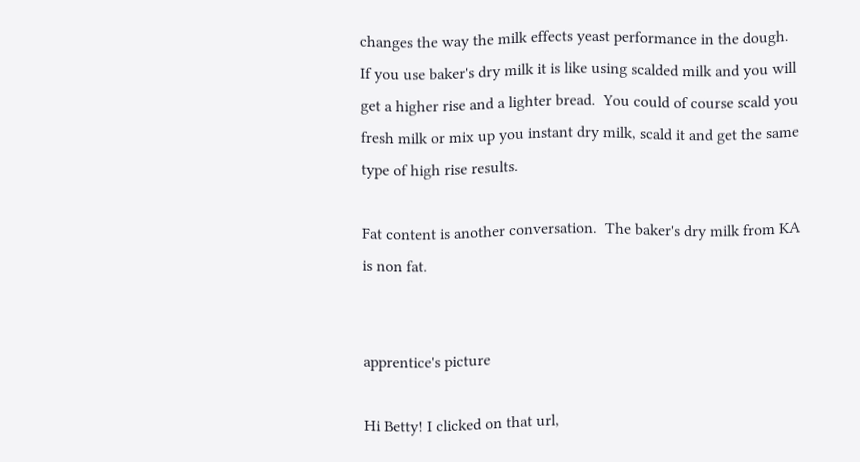changes the way the milk effects yeast performance in the dough.  If you use baker's dry milk it is like using scalded milk and you will get a higher rise and a lighter bread.  You could of course scald you fresh milk or mix up you instant dry milk, scald it and get the same type of high rise results.

Fat content is another conversation.  The baker's dry milk from KA is non fat.


apprentice's picture

Hi Betty! I clicked on that url,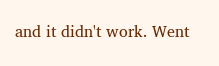and it didn't work. Went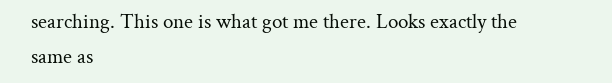searching. This one is what got me there. Looks exactly the same as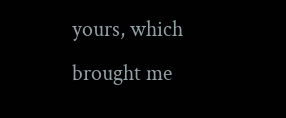yours, which brought me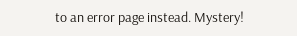to an error page instead. Mystery!